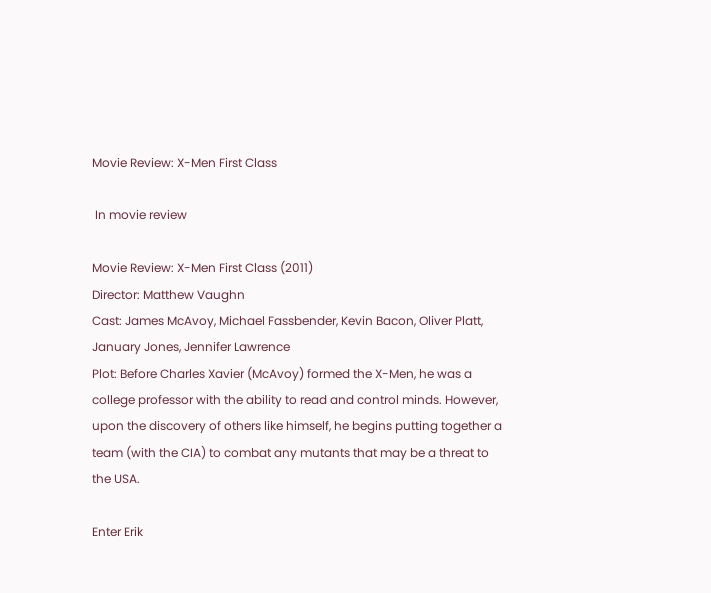Movie Review: X-Men First Class

 In movie review

Movie Review: X-Men First Class (2011)
Director: Matthew Vaughn
Cast: James McAvoy, Michael Fassbender, Kevin Bacon, Oliver Platt, January Jones, Jennifer Lawrence
Plot: Before Charles Xavier (McAvoy) formed the X-Men, he was a college professor with the ability to read and control minds. However, upon the discovery of others like himself, he begins putting together a team (with the CIA) to combat any mutants that may be a threat to the USA.

Enter Erik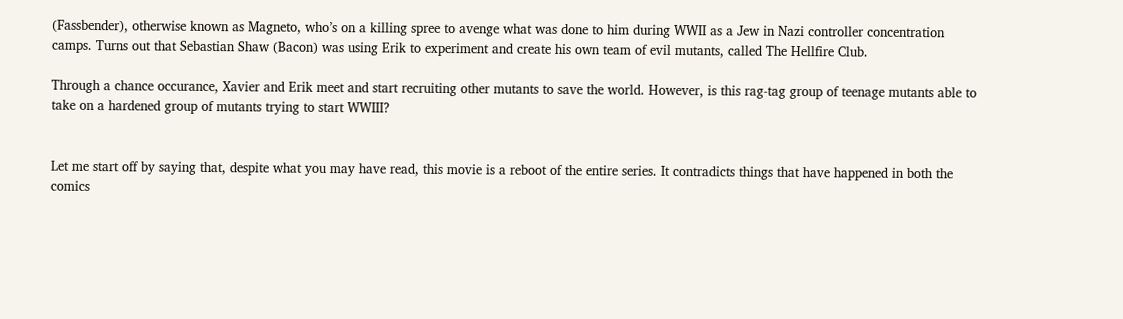(Fassbender), otherwise known as Magneto, who’s on a killing spree to avenge what was done to him during WWII as a Jew in Nazi controller concentration camps. Turns out that Sebastian Shaw (Bacon) was using Erik to experiment and create his own team of evil mutants, called The Hellfire Club.

Through a chance occurance, Xavier and Erik meet and start recruiting other mutants to save the world. However, is this rag-tag group of teenage mutants able to take on a hardened group of mutants trying to start WWIII?


Let me start off by saying that, despite what you may have read, this movie is a reboot of the entire series. It contradicts things that have happened in both the comics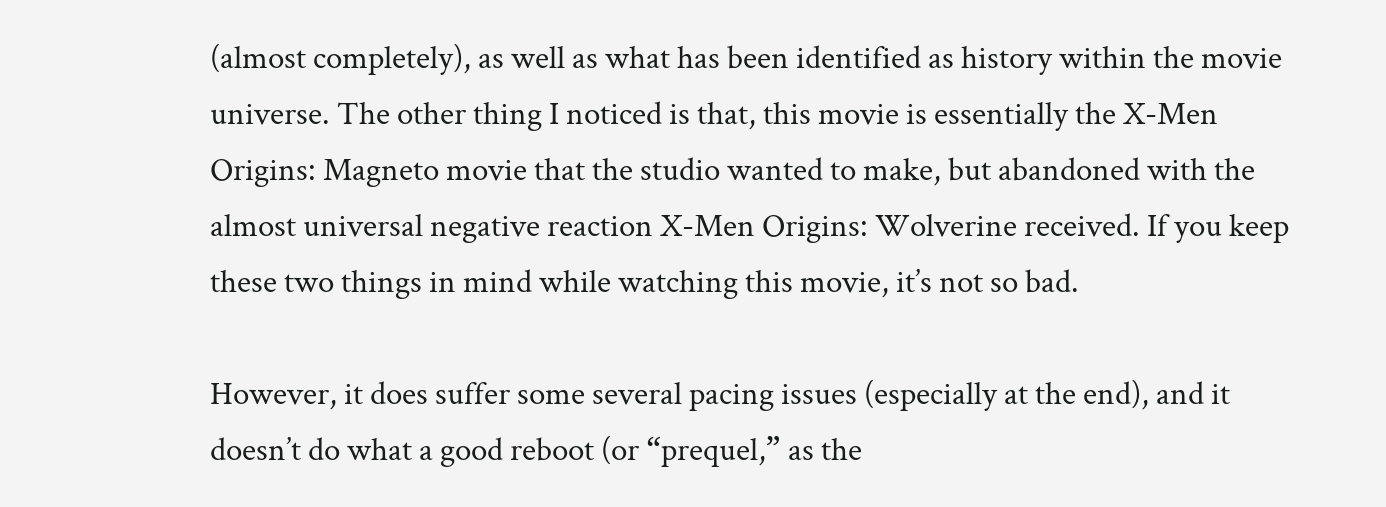(almost completely), as well as what has been identified as history within the movie universe. The other thing I noticed is that, this movie is essentially the X-Men Origins: Magneto movie that the studio wanted to make, but abandoned with the almost universal negative reaction X-Men Origins: Wolverine received. If you keep these two things in mind while watching this movie, it’s not so bad.

However, it does suffer some several pacing issues (especially at the end), and it doesn’t do what a good reboot (or “prequel,” as the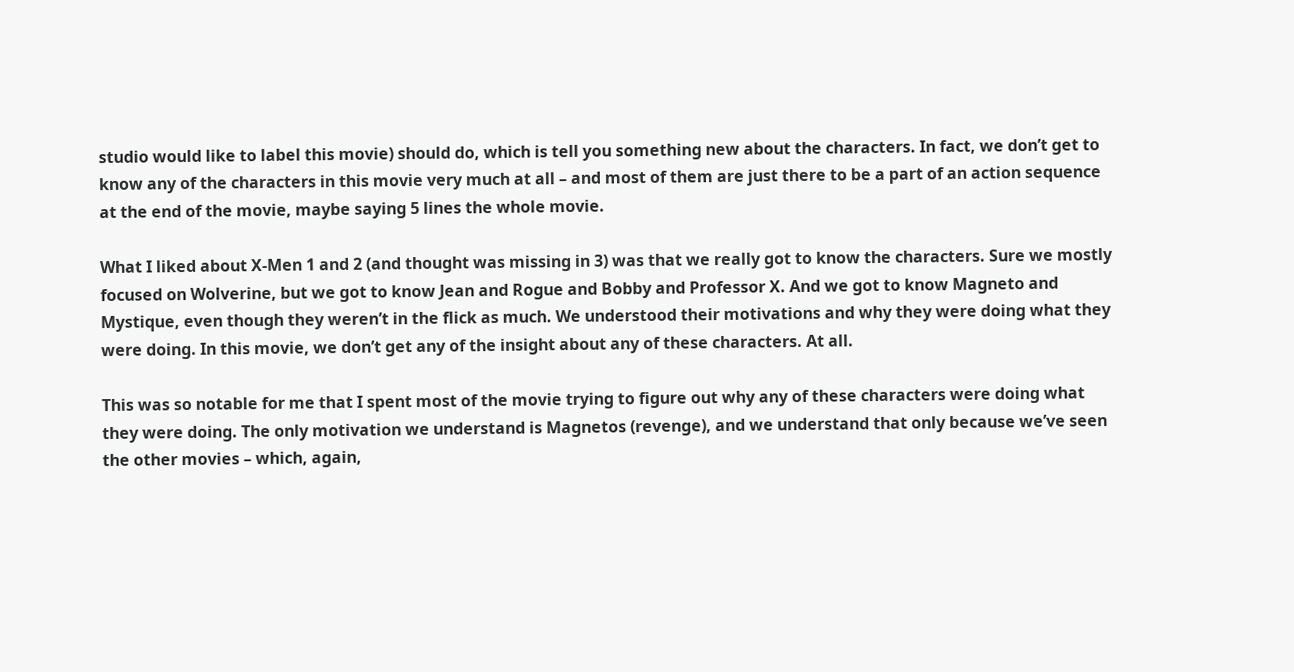studio would like to label this movie) should do, which is tell you something new about the characters. In fact, we don’t get to know any of the characters in this movie very much at all – and most of them are just there to be a part of an action sequence at the end of the movie, maybe saying 5 lines the whole movie.

What I liked about X-Men 1 and 2 (and thought was missing in 3) was that we really got to know the characters. Sure we mostly focused on Wolverine, but we got to know Jean and Rogue and Bobby and Professor X. And we got to know Magneto and Mystique, even though they weren’t in the flick as much. We understood their motivations and why they were doing what they were doing. In this movie, we don’t get any of the insight about any of these characters. At all.

This was so notable for me that I spent most of the movie trying to figure out why any of these characters were doing what they were doing. The only motivation we understand is Magnetos (revenge), and we understand that only because we’ve seen the other movies – which, again,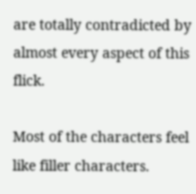are totally contradicted by almost every aspect of this flick.

Most of the characters feel like filler characters.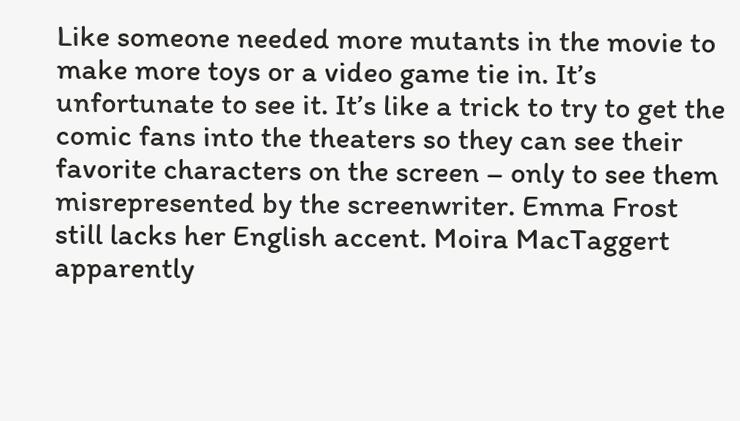Like someone needed more mutants in the movie to make more toys or a video game tie in. It’s unfortunate to see it. It’s like a trick to try to get the comic fans into the theaters so they can see their favorite characters on the screen – only to see them misrepresented by the screenwriter. Emma Frost still lacks her English accent. Moira MacTaggert apparently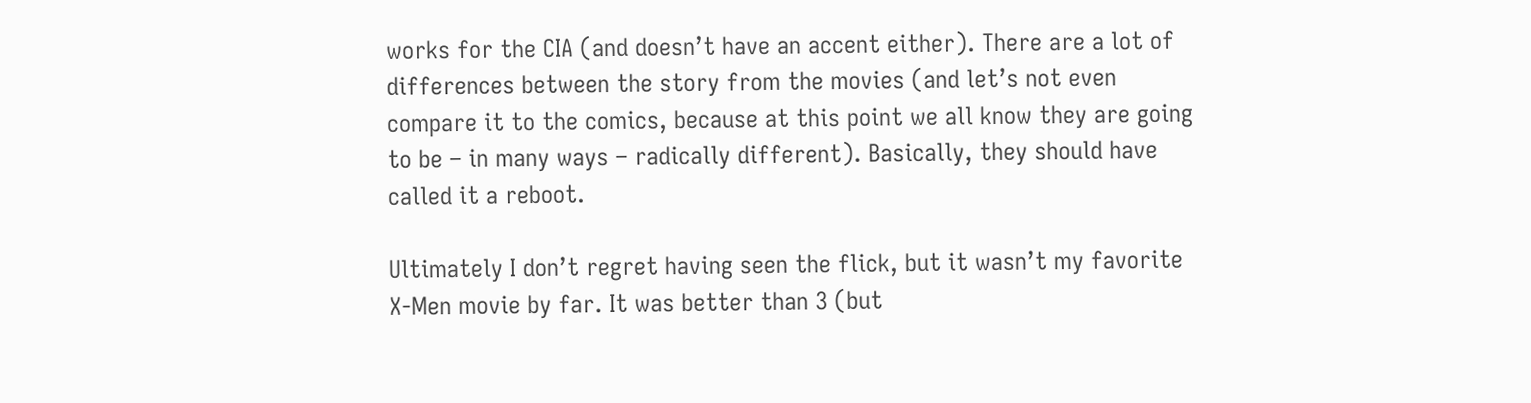works for the CIA (and doesn’t have an accent either). There are a lot of differences between the story from the movies (and let’s not even compare it to the comics, because at this point we all know they are going to be – in many ways – radically different). Basically, they should have called it a reboot.

Ultimately I don’t regret having seen the flick, but it wasn’t my favorite X-Men movie by far. It was better than 3 (but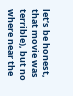let’s be honest, that movie was terrible), but no where near the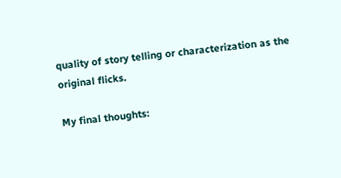quality of story telling or characterization as the original flicks.

My final thoughts: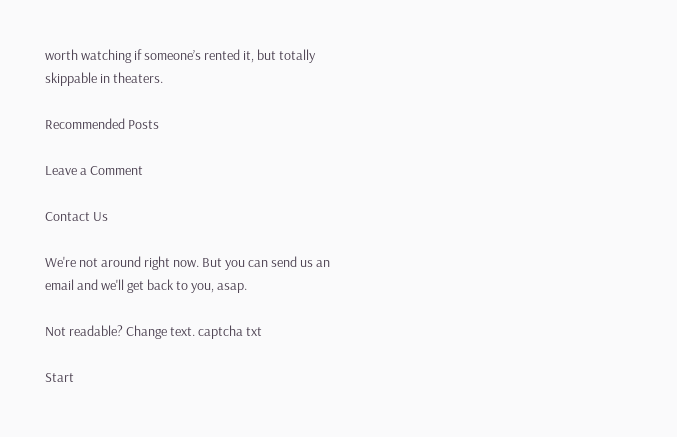worth watching if someone’s rented it, but totally skippable in theaters.

Recommended Posts

Leave a Comment

Contact Us

We're not around right now. But you can send us an email and we'll get back to you, asap.

Not readable? Change text. captcha txt

Start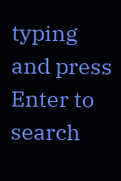typing and press Enter to search